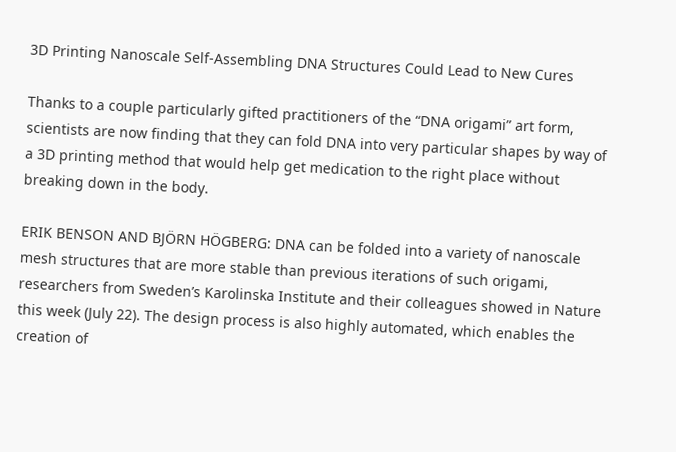3D Printing Nanoscale Self-Assembling DNA Structures Could Lead to New Cures

Thanks to a couple particularly gifted practitioners of the “DNA origami” art form, scientists are now finding that they can fold DNA into very particular shapes by way of a 3D printing method that would help get medication to the right place without breaking down in the body.

ERIK BENSON AND BJÖRN HÖGBERG: DNA can be folded into a variety of nanoscale mesh structures that are more stable than previous iterations of such origami, researchers from Sweden’s Karolinska Institute and their colleagues showed in Nature this week (July 22). The design process is also highly automated, which enables the creation of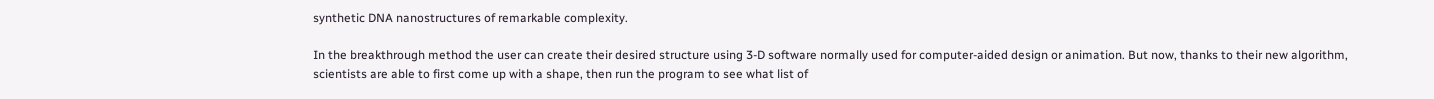synthetic DNA nanostructures of remarkable complexity.

In the breakthrough method the user can create their desired structure using 3-D software normally used for computer-aided design or animation. But now, thanks to their new algorithm, scientists are able to first come up with a shape, then run the program to see what list of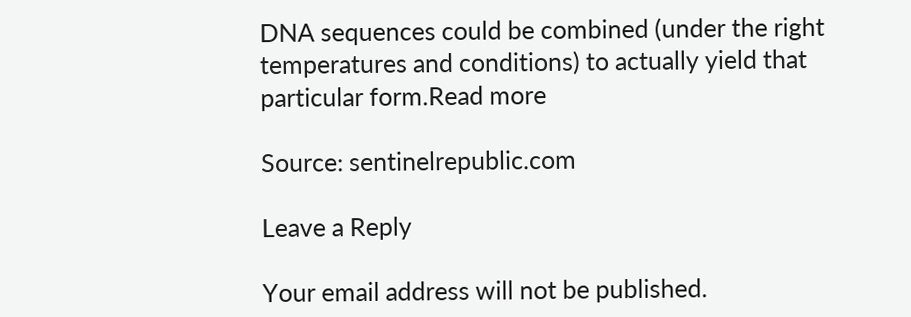DNA sequences could be combined (under the right temperatures and conditions) to actually yield that particular form.Read more

Source: sentinelrepublic.com

Leave a Reply

Your email address will not be published.